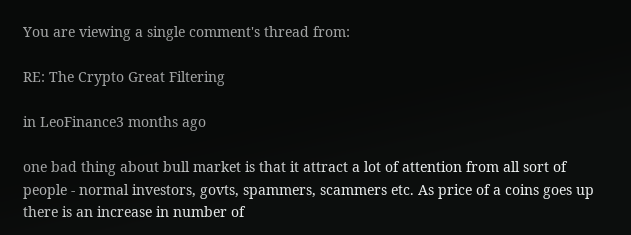You are viewing a single comment's thread from:

RE: The Crypto Great Filtering

in LeoFinance3 months ago

one bad thing about bull market is that it attract a lot of attention from all sort of people - normal investors, govts, spammers, scammers etc. As price of a coins goes up there is an increase in number of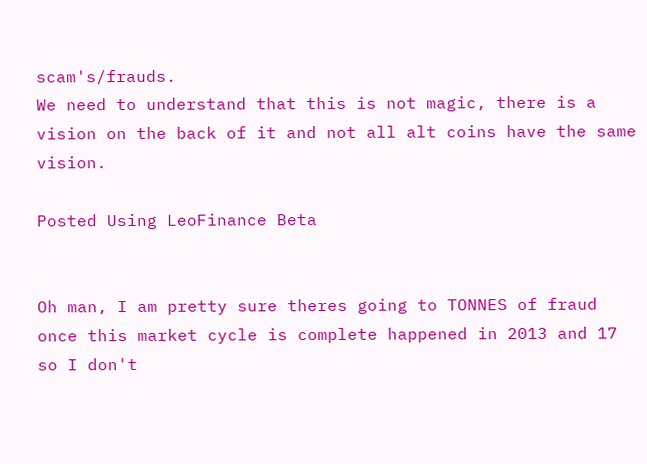scam's/frauds.
We need to understand that this is not magic, there is a vision on the back of it and not all alt coins have the same vision.

Posted Using LeoFinance Beta


Oh man, I am pretty sure theres going to TONNES of fraud once this market cycle is complete happened in 2013 and 17 so I don't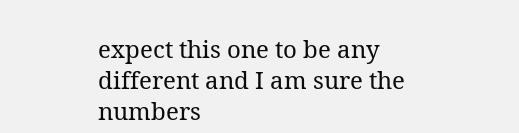expect this one to be any different and I am sure the numbers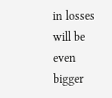in losses will be even bigger